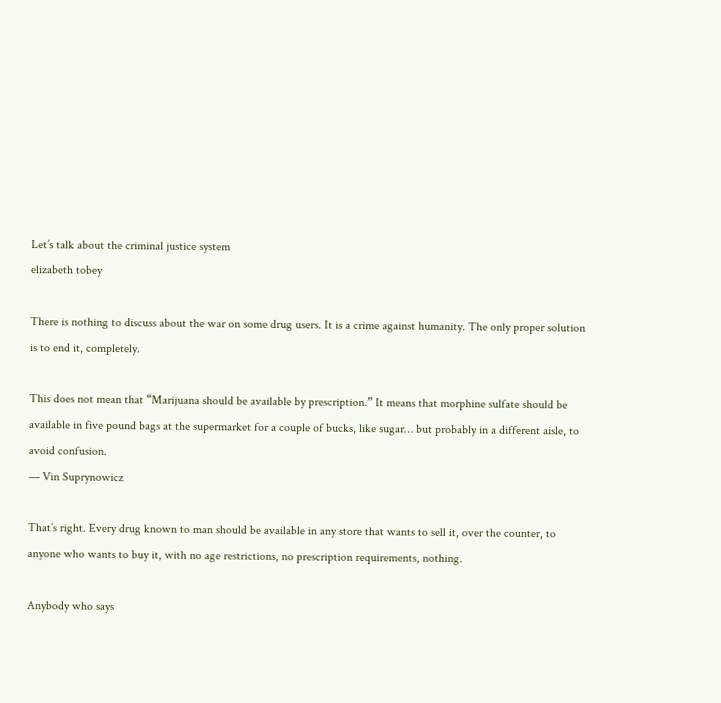Let’s talk about the criminal justice system
elizabeth tobey

There is nothing to discuss about the war on some drug users. It is a crime against humanity. The only proper solution is to end it, completely.

This does not mean that “Marijuana should be available by prescription.” It means that morphine sulfate should be available in five pound bags at the supermarket for a couple of bucks, like sugar… but probably in a different aisle, to avoid confusion.
— Vin Suprynowicz

That’s right. Every drug known to man should be available in any store that wants to sell it, over the counter, to anyone who wants to buy it, with no age restrictions, no prescription requirements, nothing.

Anybody who says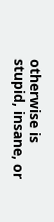otherwise is stupid, insane, or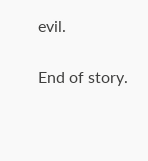evil.

End of story.